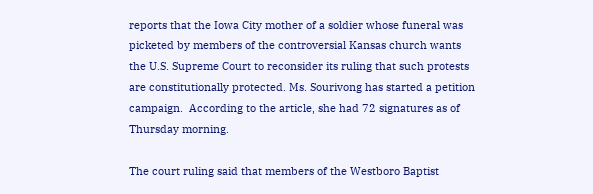reports that the Iowa City mother of a soldier whose funeral was picketed by members of the controversial Kansas church wants the U.S. Supreme Court to reconsider its ruling that such protests are constitutionally protected. Ms. Sourivong has started a petition campaign.  According to the article, she had 72 signatures as of Thursday morning.

The court ruling said that members of the Westboro Baptist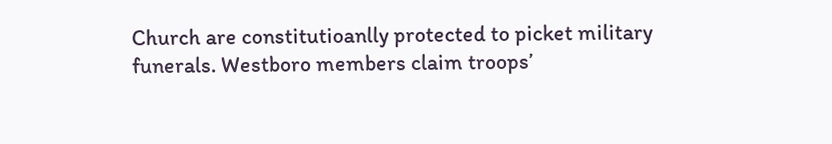Church are constitutioanlly protected to picket military funerals. Westboro members claim troops’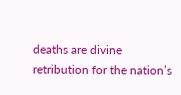deaths are divine retribution for the nation’s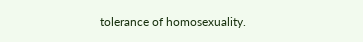tolerance of homosexuality.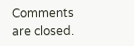Comments are closed.